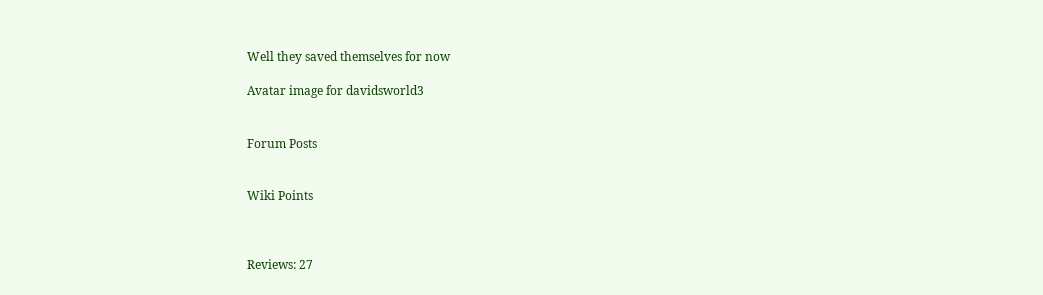Well they saved themselves for now

Avatar image for davidsworld3


Forum Posts


Wiki Points



Reviews: 27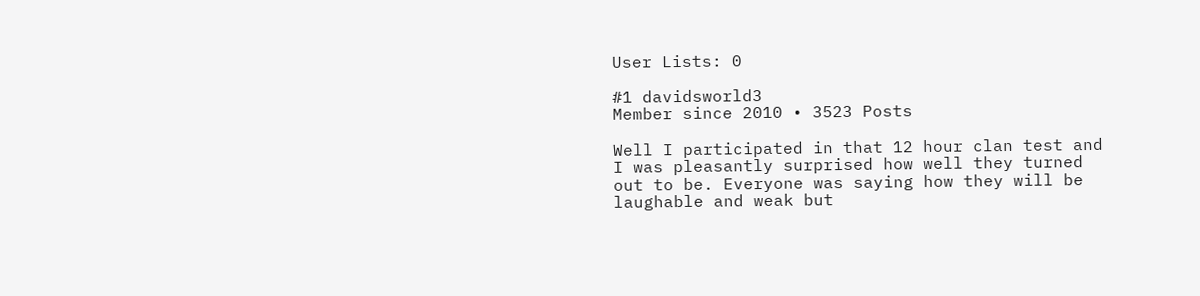User Lists: 0

#1 davidsworld3
Member since 2010 • 3523 Posts

Well I participated in that 12 hour clan test and I was pleasantly surprised how well they turned out to be. Everyone was saying how they will be laughable and weak but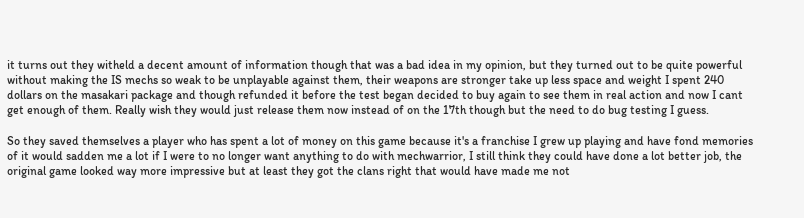it turns out they witheld a decent amount of information though that was a bad idea in my opinion, but they turned out to be quite powerful without making the IS mechs so weak to be unplayable against them, their weapons are stronger take up less space and weight I spent 240 dollars on the masakari package and though refunded it before the test began decided to buy again to see them in real action and now I cant get enough of them. Really wish they would just release them now instead of on the 17th though but the need to do bug testing I guess.

So they saved themselves a player who has spent a lot of money on this game because it's a franchise I grew up playing and have fond memories of it would sadden me a lot if I were to no longer want anything to do with mechwarrior, I still think they could have done a lot better job, the original game looked way more impressive but at least they got the clans right that would have made me not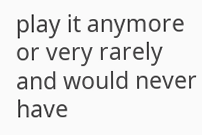play it anymore or very rarely and would never have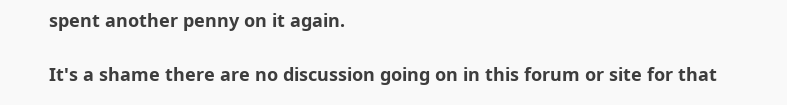spent another penny on it again.

It's a shame there are no discussion going on in this forum or site for that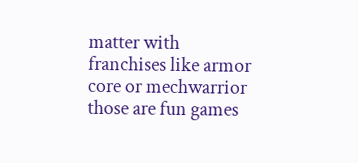matter with franchises like armor core or mechwarrior those are fun games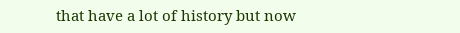that have a lot of history but now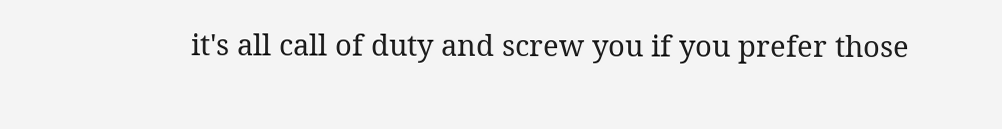it's all call of duty and screw you if you prefer those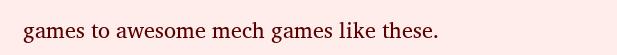games to awesome mech games like these.